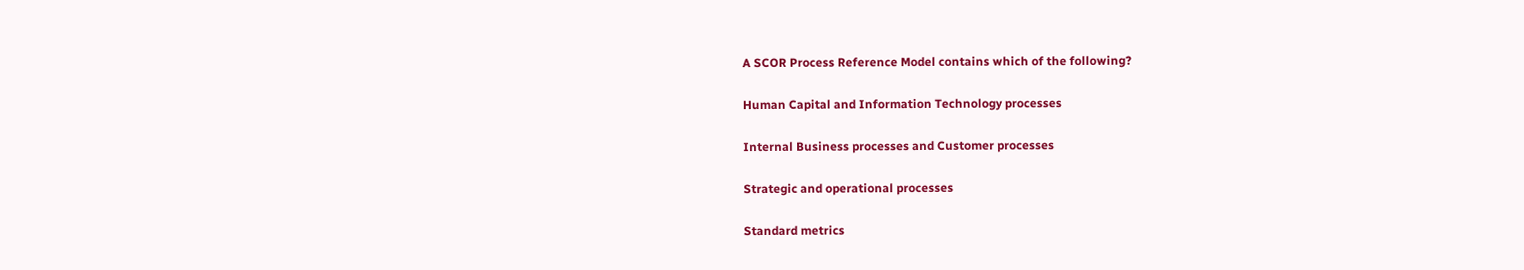A SCOR Process Reference Model contains which of the following?

Human Capital and Information Technology processes

Internal Business processes and Customer processes

Strategic and operational processes

Standard metrics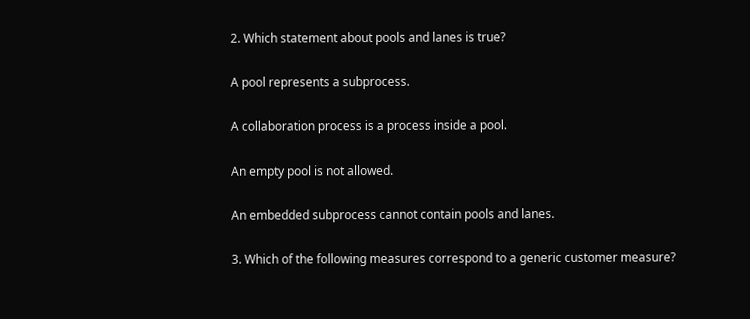2. Which statement about pools and lanes is true?

A pool represents a subprocess.

A collaboration process is a process inside a pool.

An empty pool is not allowed.

An embedded subprocess cannot contain pools and lanes.

3. Which of the following measures correspond to a generic customer measure?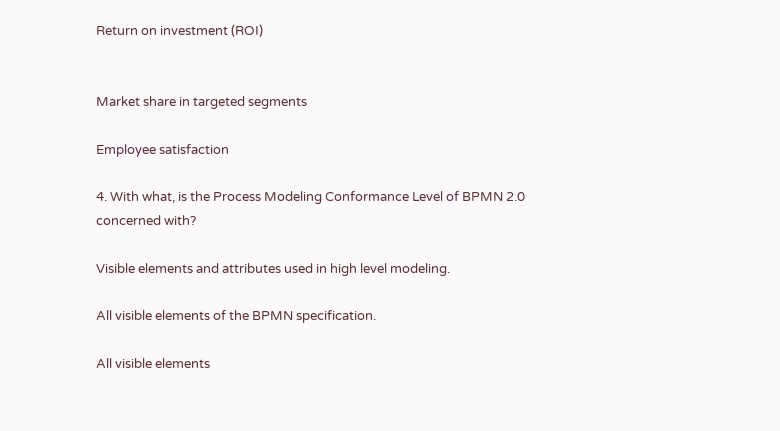Return on investment (ROI)


Market share in targeted segments

Employee satisfaction

4. With what, is the Process Modeling Conformance Level of BPMN 2.0 concerned with?

Visible elements and attributes used in high level modeling.

All visible elements of the BPMN specification.

All visible elements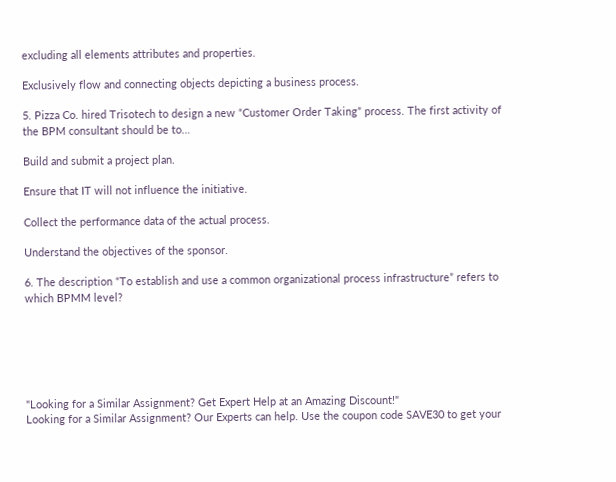excluding all elements attributes and properties.

Exclusively flow and connecting objects depicting a business process.

5. Pizza Co. hired Trisotech to design a new “Customer Order Taking” process. The first activity of the BPM consultant should be to…

Build and submit a project plan.

Ensure that IT will not influence the initiative.

Collect the performance data of the actual process.

Understand the objectives of the sponsor.

6. The description “To establish and use a common organizational process infrastructure” refers to which BPMM level?






"Looking for a Similar Assignment? Get Expert Help at an Amazing Discount!"
Looking for a Similar Assignment? Our Experts can help. Use the coupon code SAVE30 to get your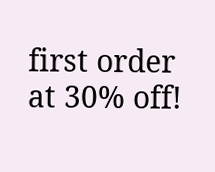first order at 30% off!